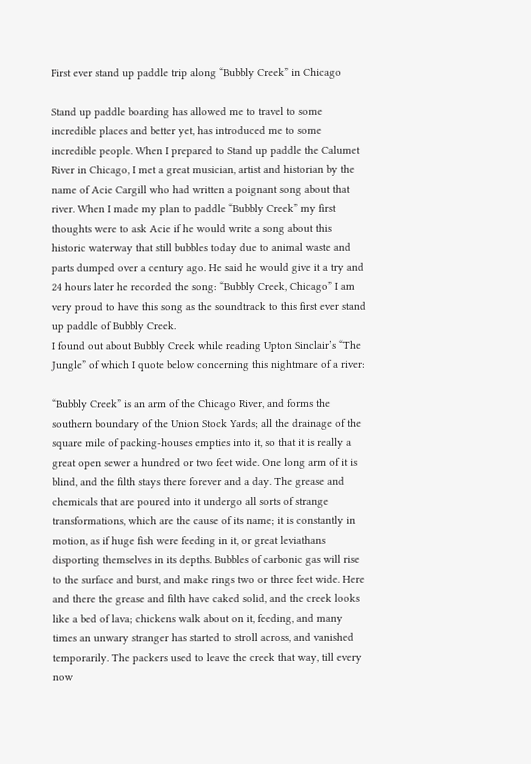First ever stand up paddle trip along “Bubbly Creek” in Chicago

Stand up paddle boarding has allowed me to travel to some incredible places and better yet, has introduced me to some incredible people. When I prepared to Stand up paddle the Calumet River in Chicago, I met a great musician, artist and historian by the name of Acie Cargill who had written a poignant song about that river. When I made my plan to paddle “Bubbly Creek” my first thoughts were to ask Acie if he would write a song about this historic waterway that still bubbles today due to animal waste and parts dumped over a century ago. He said he would give it a try and 24 hours later he recorded the song: “Bubbly Creek, Chicago” I am very proud to have this song as the soundtrack to this first ever stand up paddle of Bubbly Creek.
I found out about Bubbly Creek while reading Upton Sinclair’s “The Jungle” of which I quote below concerning this nightmare of a river:

“Bubbly Creek” is an arm of the Chicago River, and forms the southern boundary of the Union Stock Yards; all the drainage of the square mile of packing-houses empties into it, so that it is really a great open sewer a hundred or two feet wide. One long arm of it is blind, and the filth stays there forever and a day. The grease and chemicals that are poured into it undergo all sorts of strange transformations, which are the cause of its name; it is constantly in motion, as if huge fish were feeding in it, or great leviathans disporting themselves in its depths. Bubbles of carbonic gas will rise to the surface and burst, and make rings two or three feet wide. Here and there the grease and filth have caked solid, and the creek looks like a bed of lava; chickens walk about on it, feeding, and many times an unwary stranger has started to stroll across, and vanished temporarily. The packers used to leave the creek that way, till every now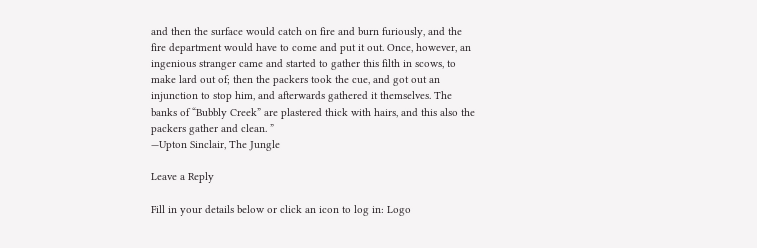and then the surface would catch on fire and burn furiously, and the fire department would have to come and put it out. Once, however, an ingenious stranger came and started to gather this filth in scows, to make lard out of; then the packers took the cue, and got out an injunction to stop him, and afterwards gathered it themselves. The banks of “Bubbly Creek” are plastered thick with hairs, and this also the packers gather and clean. ”
—Upton Sinclair, The Jungle

Leave a Reply

Fill in your details below or click an icon to log in: Logo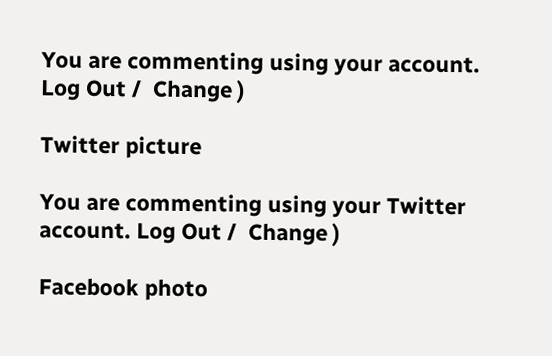You are commenting using your account. Log Out /  Change )

Twitter picture

You are commenting using your Twitter account. Log Out /  Change )

Facebook photo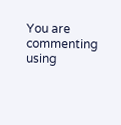You are commenting using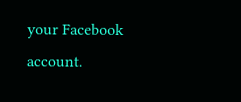your Facebook account.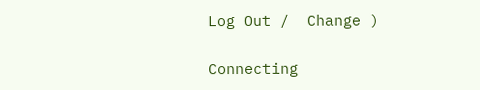Log Out /  Change )

Connecting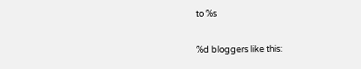to %s

%d bloggers like this: